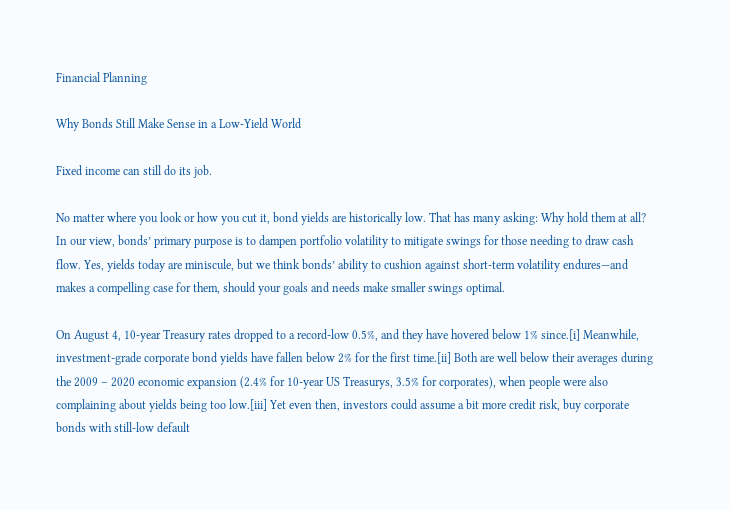Financial Planning

Why Bonds Still Make Sense in a Low-Yield World

Fixed income can still do its job.

No matter where you look or how you cut it, bond yields are historically low. That has many asking: Why hold them at all? In our view, bonds’ primary purpose is to dampen portfolio volatility to mitigate swings for those needing to draw cash flow. Yes, yields today are miniscule, but we think bonds’ ability to cushion against short-term volatility endures—and makes a compelling case for them, should your goals and needs make smaller swings optimal.

On August 4, 10-year Treasury rates dropped to a record-low 0.5%, and they have hovered below 1% since.[i] Meanwhile, investment-grade corporate bond yields have fallen below 2% for the first time.[ii] Both are well below their averages during the 2009 – 2020 economic expansion (2.4% for 10-year US Treasurys, 3.5% for corporates), when people were also complaining about yields being too low.[iii] Yet even then, investors could assume a bit more credit risk, buy corporate bonds with still-low default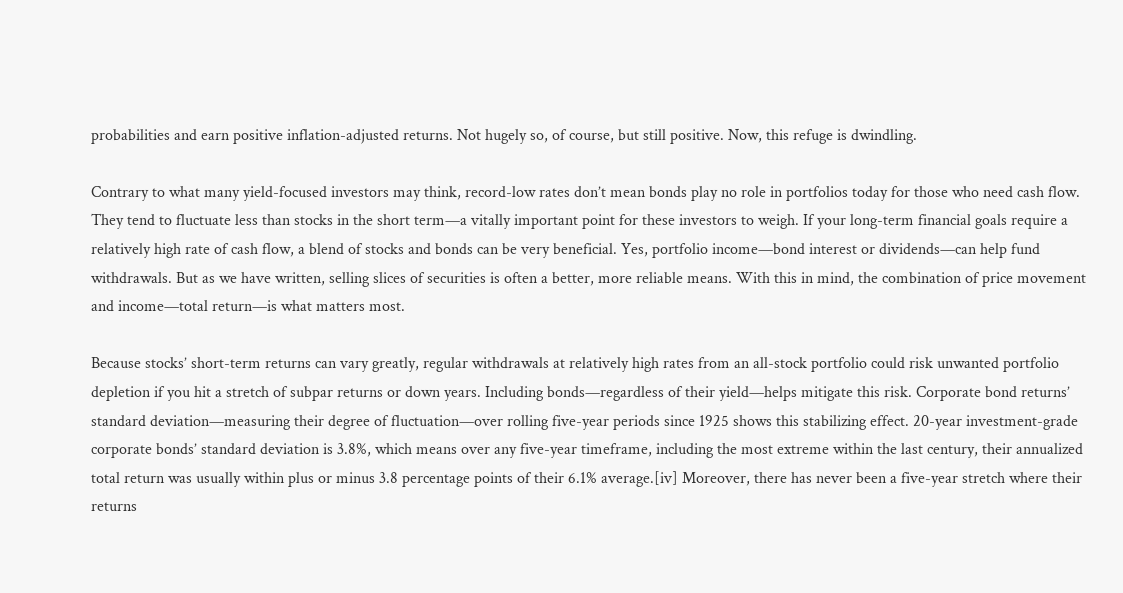probabilities and earn positive inflation-adjusted returns. Not hugely so, of course, but still positive. Now, this refuge is dwindling.

Contrary to what many yield-focused investors may think, record-low rates don’t mean bonds play no role in portfolios today for those who need cash flow. They tend to fluctuate less than stocks in the short term—a vitally important point for these investors to weigh. If your long-term financial goals require a relatively high rate of cash flow, a blend of stocks and bonds can be very beneficial. Yes, portfolio income—bond interest or dividends—can help fund withdrawals. But as we have written, selling slices of securities is often a better, more reliable means. With this in mind, the combination of price movement and income—total return—is what matters most.

Because stocks’ short-term returns can vary greatly, regular withdrawals at relatively high rates from an all-stock portfolio could risk unwanted portfolio depletion if you hit a stretch of subpar returns or down years. Including bonds—regardless of their yield—helps mitigate this risk. Corporate bond returns’ standard deviation—measuring their degree of fluctuation—over rolling five-year periods since 1925 shows this stabilizing effect. 20-year investment-grade corporate bonds’ standard deviation is 3.8%, which means over any five-year timeframe, including the most extreme within the last century, their annualized total return was usually within plus or minus 3.8 percentage points of their 6.1% average.[iv] Moreover, there has never been a five-year stretch where their returns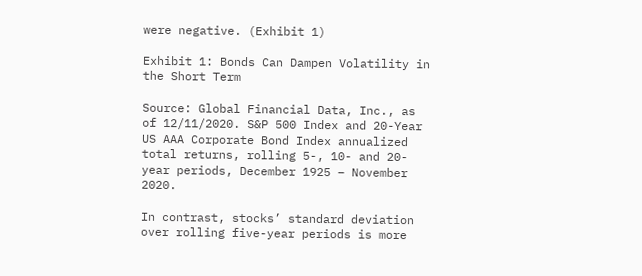were negative. (Exhibit 1)

Exhibit 1: Bonds Can Dampen Volatility in the Short Term

Source: Global Financial Data, Inc., as of 12/11/2020. S&P 500 Index and 20-Year US AAA Corporate Bond Index annualized total returns, rolling 5-, 10- and 20-year periods, December 1925 – November 2020.

In contrast, stocks’ standard deviation over rolling five-year periods is more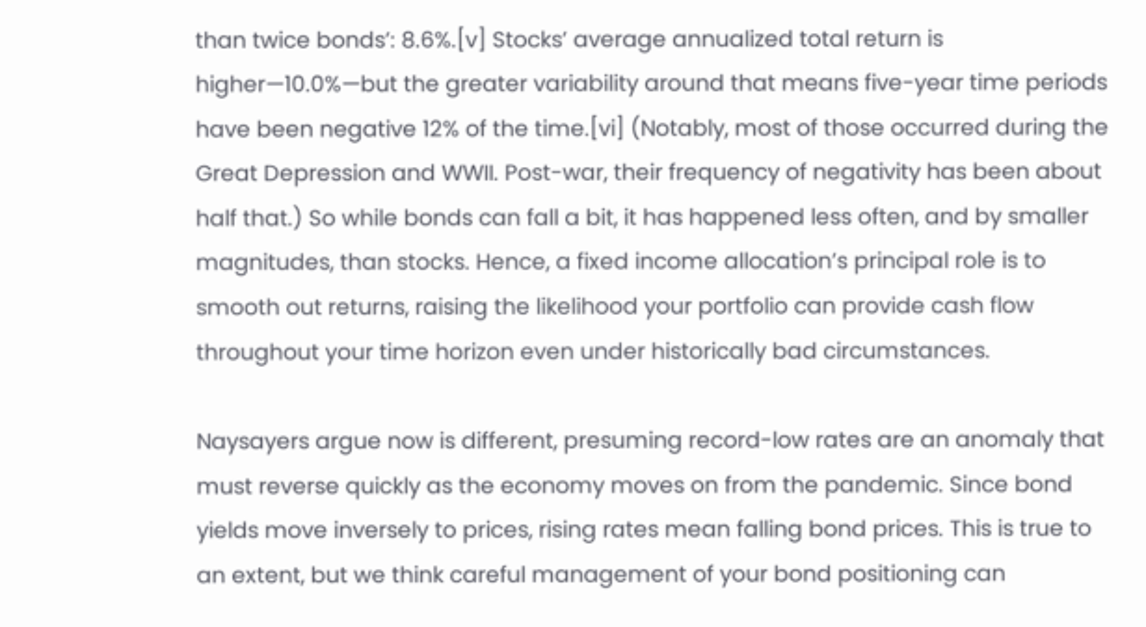than twice bonds’: 8.6%.[v] Stocks’ average annualized total return is higher—10.0%—but the greater variability around that means five-year time periods have been negative 12% of the time.[vi] (Notably, most of those occurred during the Great Depression and WWII. Post-war, their frequency of negativity has been about half that.) So while bonds can fall a bit, it has happened less often, and by smaller magnitudes, than stocks. Hence, a fixed income allocation’s principal role is to smooth out returns, raising the likelihood your portfolio can provide cash flow throughout your time horizon even under historically bad circumstances.

Naysayers argue now is different, presuming record-low rates are an anomaly that must reverse quickly as the economy moves on from the pandemic. Since bond yields move inversely to prices, rising rates mean falling bond prices. This is true to an extent, but we think careful management of your bond positioning can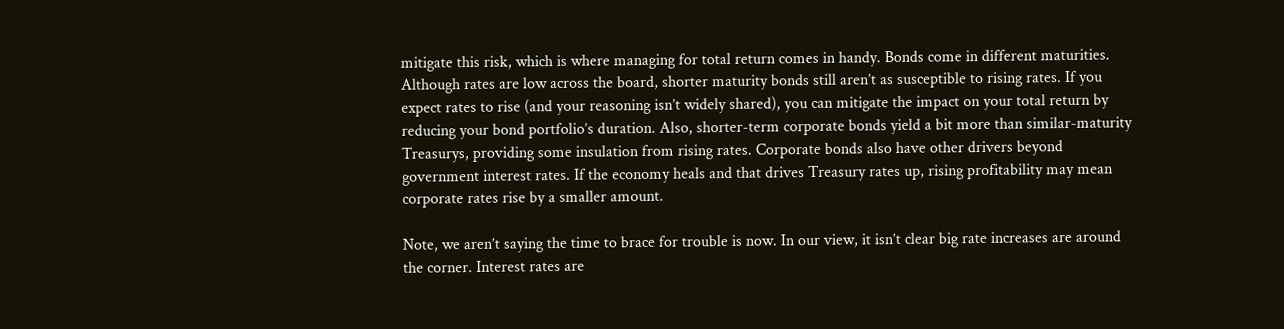mitigate this risk, which is where managing for total return comes in handy. Bonds come in different maturities. Although rates are low across the board, shorter maturity bonds still aren’t as susceptible to rising rates. If you expect rates to rise (and your reasoning isn’t widely shared), you can mitigate the impact on your total return by reducing your bond portfolio’s duration. Also, shorter-term corporate bonds yield a bit more than similar-maturity Treasurys, providing some insulation from rising rates. Corporate bonds also have other drivers beyond government interest rates. If the economy heals and that drives Treasury rates up, rising profitability may mean corporate rates rise by a smaller amount.

Note, we aren’t saying the time to brace for trouble is now. In our view, it isn’t clear big rate increases are around the corner. Interest rates are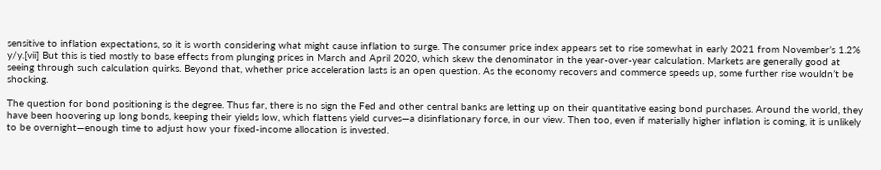sensitive to inflation expectations, so it is worth considering what might cause inflation to surge. The consumer price index appears set to rise somewhat in early 2021 from November’s 1.2% y/y.[vii] But this is tied mostly to base effects from plunging prices in March and April 2020, which skew the denominator in the year-over-year calculation. Markets are generally good at seeing through such calculation quirks. Beyond that, whether price acceleration lasts is an open question. As the economy recovers and commerce speeds up, some further rise wouldn’t be shocking.

The question for bond positioning is the degree. Thus far, there is no sign the Fed and other central banks are letting up on their quantitative easing bond purchases. Around the world, they have been hoovering up long bonds, keeping their yields low, which flattens yield curves—a disinflationary force, in our view. Then too, even if materially higher inflation is coming, it is unlikely to be overnight—enough time to adjust how your fixed-income allocation is invested.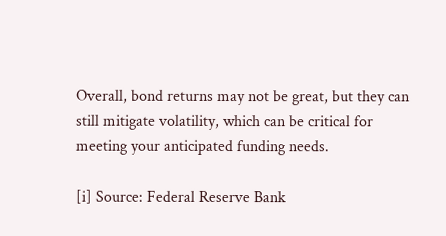Overall, bond returns may not be great, but they can still mitigate volatility, which can be critical for meeting your anticipated funding needs.

[i] Source: Federal Reserve Bank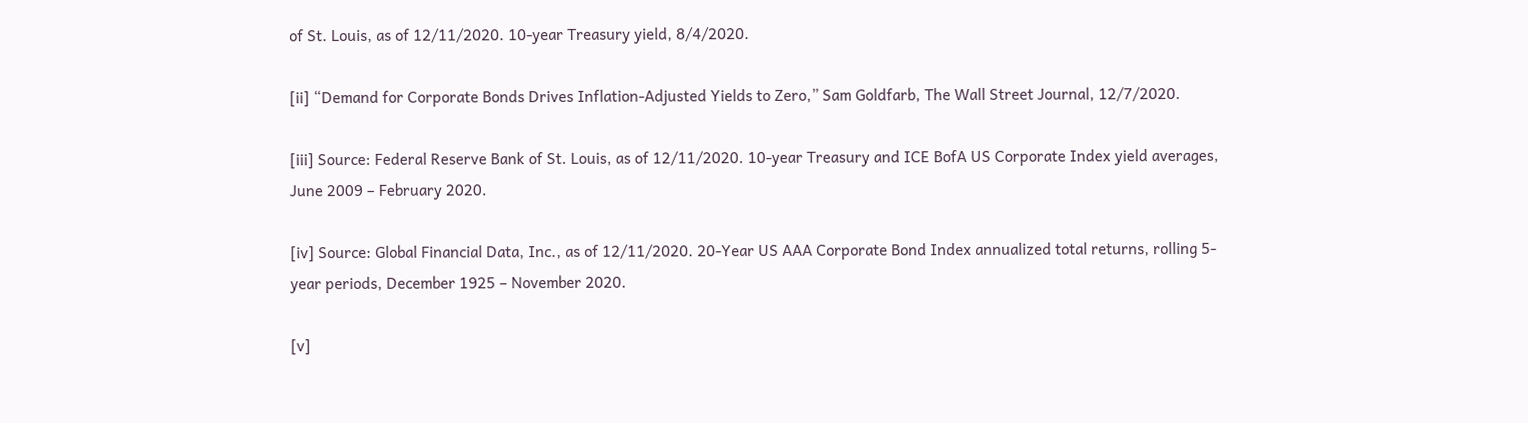of St. Louis, as of 12/11/2020. 10-year Treasury yield, 8/4/2020.

[ii] “Demand for Corporate Bonds Drives Inflation-Adjusted Yields to Zero,” Sam Goldfarb, The Wall Street Journal, 12/7/2020.

[iii] Source: Federal Reserve Bank of St. Louis, as of 12/11/2020. 10-year Treasury and ICE BofA US Corporate Index yield averages, June 2009 – February 2020.

[iv] Source: Global Financial Data, Inc., as of 12/11/2020. 20-Year US AAA Corporate Bond Index annualized total returns, rolling 5-year periods, December 1925 – November 2020.

[v]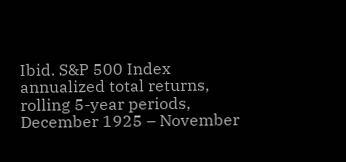Ibid. S&P 500 Index annualized total returns, rolling 5-year periods, December 1925 – November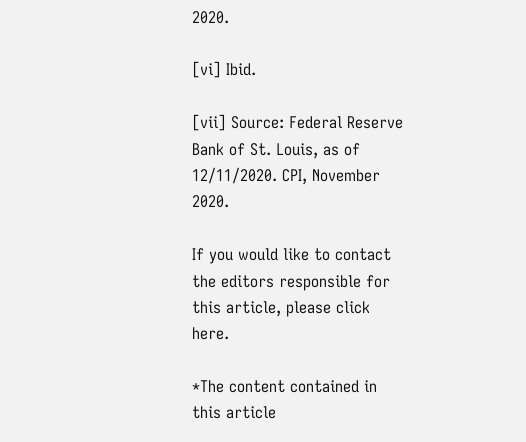2020.

[vi] Ibid.

[vii] Source: Federal Reserve Bank of St. Louis, as of 12/11/2020. CPI, November 2020.

If you would like to contact the editors responsible for this article, please click here.

*The content contained in this article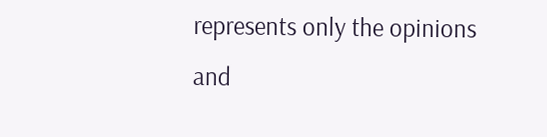represents only the opinions and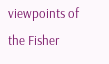viewpoints of the Fisher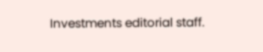Investments editorial staff.